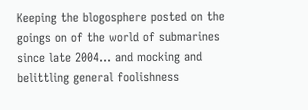Keeping the blogosphere posted on the goings on of the world of submarines since late 2004... and mocking and belittling general foolishness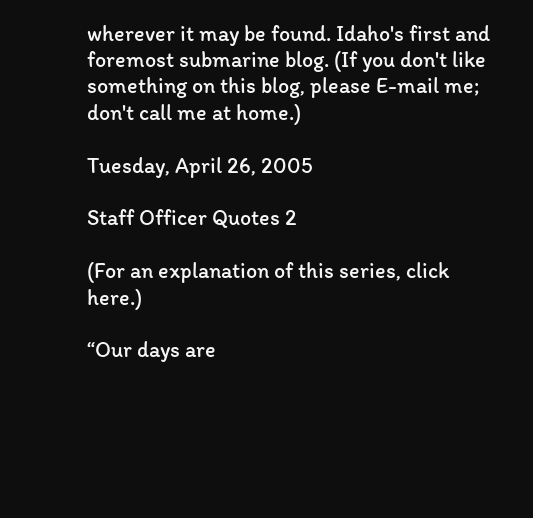wherever it may be found. Idaho's first and foremost submarine blog. (If you don't like something on this blog, please E-mail me; don't call me at home.)

Tuesday, April 26, 2005

Staff Officer Quotes 2

(For an explanation of this series, click here.)

“Our days are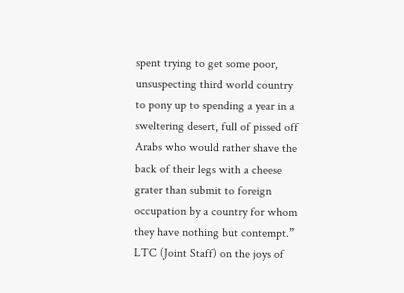spent trying to get some poor, unsuspecting third world country to pony up to spending a year in a sweltering desert, full of pissed off Arabs who would rather shave the back of their legs with a cheese grater than submit to foreign occupation by a country for whom they have nothing but contempt.”
LTC (Joint Staff) on the joys of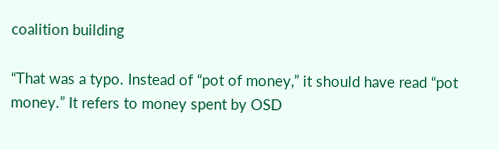coalition building

“That was a typo. Instead of “pot of money,” it should have read “pot money.” It refers to money spent by OSD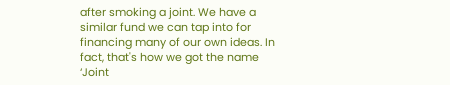after smoking a joint. We have a similar fund we can tap into for financing many of our own ideas. In fact, that's how we got the name ‘Joint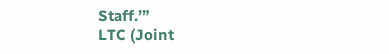Staff.’”
LTC (Joint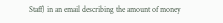Staff) in an email describing the amount of money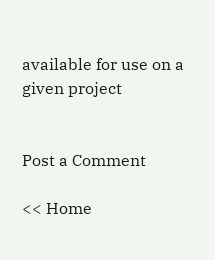available for use on a given project


Post a Comment

<< Home